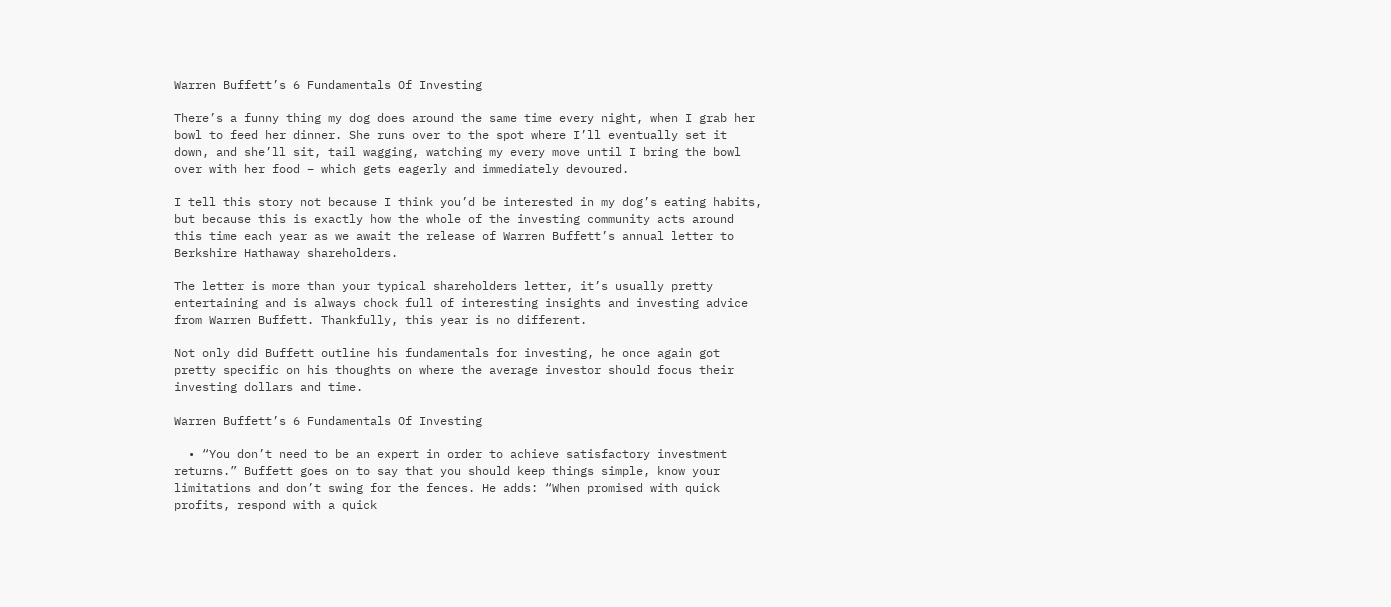Warren Buffett’s 6 Fundamentals Of Investing

There’s a funny thing my dog does around the same time every night, when I grab her bowl to feed her dinner. She runs over to the spot where I’ll eventually set it down, and she’ll sit, tail wagging, watching my every move until I bring the bowl over with her food – which gets eagerly and immediately devoured.

I tell this story not because I think you’d be interested in my dog’s eating habits, but because this is exactly how the whole of the investing community acts around this time each year as we await the release of Warren Buffett’s annual letter to Berkshire Hathaway shareholders.

The letter is more than your typical shareholders letter, it’s usually pretty entertaining and is always chock full of interesting insights and investing advice from Warren Buffett. Thankfully, this year is no different.

Not only did Buffett outline his fundamentals for investing, he once again got pretty specific on his thoughts on where the average investor should focus their investing dollars and time.

Warren Buffett’s 6 Fundamentals Of Investing

  • “You don’t need to be an expert in order to achieve satisfactory investment returns.” Buffett goes on to say that you should keep things simple, know your limitations and don’t swing for the fences. He adds: “When promised with quick profits, respond with a quick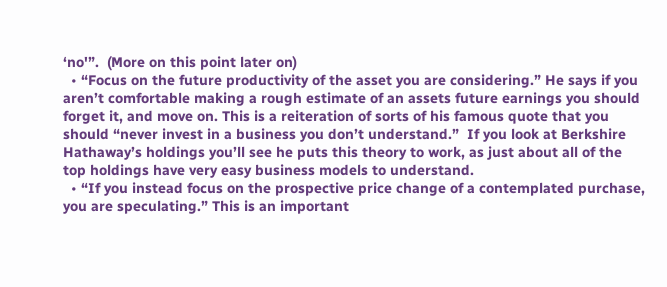‘no'”.  (More on this point later on)
  • “Focus on the future productivity of the asset you are considering.” He says if you aren’t comfortable making a rough estimate of an assets future earnings you should forget it, and move on. This is a reiteration of sorts of his famous quote that you should “never invest in a business you don’t understand.”  If you look at Berkshire Hathaway’s holdings you’ll see he puts this theory to work, as just about all of the top holdings have very easy business models to understand.
  • “If you instead focus on the prospective price change of a contemplated purchase, you are speculating.” This is an important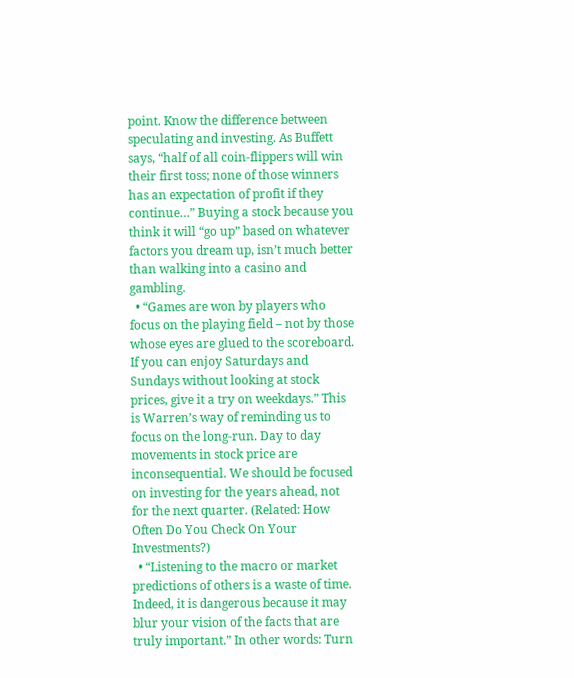point. Know the difference between speculating and investing. As Buffett says, “half of all coin-flippers will win their first toss; none of those winners has an expectation of profit if they continue…” Buying a stock because you think it will “go up” based on whatever factors you dream up, isn’t much better than walking into a casino and gambling.
  • “Games are won by players who focus on the playing field – not by those whose eyes are glued to the scoreboard. If you can enjoy Saturdays and Sundays without looking at stock prices, give it a try on weekdays.” This is Warren’s way of reminding us to focus on the long-run. Day to day movements in stock price are inconsequential. We should be focused on investing for the years ahead, not for the next quarter. (Related: How Often Do You Check On Your Investments?)
  • “Listening to the macro or market predictions of others is a waste of time. Indeed, it is dangerous because it may blur your vision of the facts that are truly important.” In other words: Turn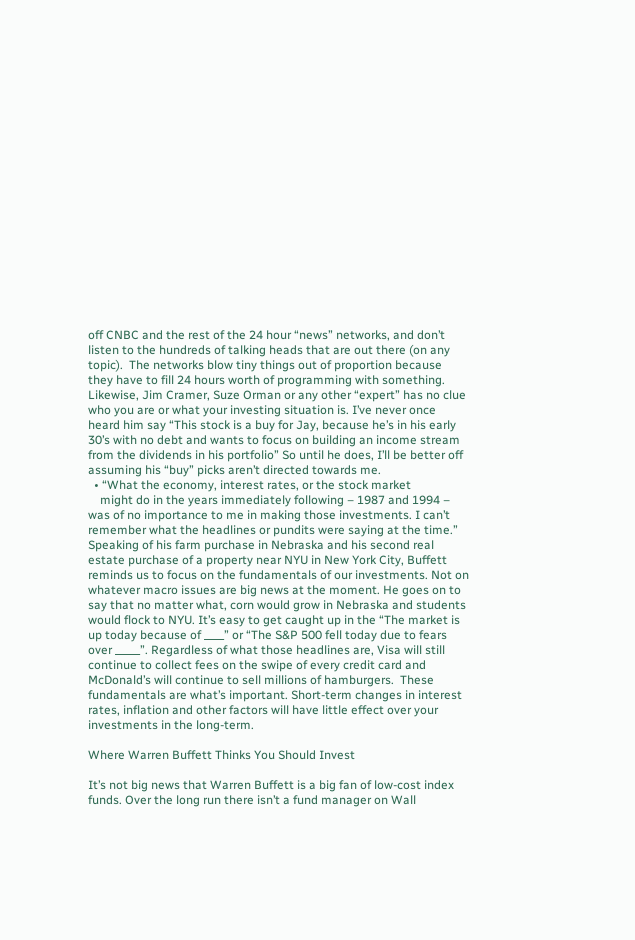off CNBC and the rest of the 24 hour “news” networks, and don’t listen to the hundreds of talking heads that are out there (on any topic).  The networks blow tiny things out of proportion because they have to fill 24 hours worth of programming with something.  Likewise, Jim Cramer, Suze Orman or any other “expert” has no clue who you are or what your investing situation is. I’ve never once heard him say “This stock is a buy for Jay, because he’s in his early 30’s with no debt and wants to focus on building an income stream from the dividends in his portfolio” So until he does, I’ll be better off assuming his “buy” picks aren’t directed towards me.
  • “What the economy, interest rates, or the stock market
    might do in the years immediately following – 1987 and 1994 – was of no importance to me in making those investments. I can’t remember what the headlines or pundits were saying at the time.” Speaking of his farm purchase in Nebraska and his second real estate purchase of a property near NYU in New York City, Buffett reminds us to focus on the fundamentals of our investments. Not on whatever macro issues are big news at the moment. He goes on to say that no matter what, corn would grow in Nebraska and students would flock to NYU. It’s easy to get caught up in the “The market is up today because of ____” or “The S&P 500 fell today due to fears over _____”. Regardless of what those headlines are, Visa will still continue to collect fees on the swipe of every credit card and McDonald’s will continue to sell millions of hamburgers.  These fundamentals are what’s important. Short-term changes in interest rates, inflation and other factors will have little effect over your investments in the long-term.

Where Warren Buffett Thinks You Should Invest

It’s not big news that Warren Buffett is a big fan of low-cost index funds. Over the long run there isn’t a fund manager on Wall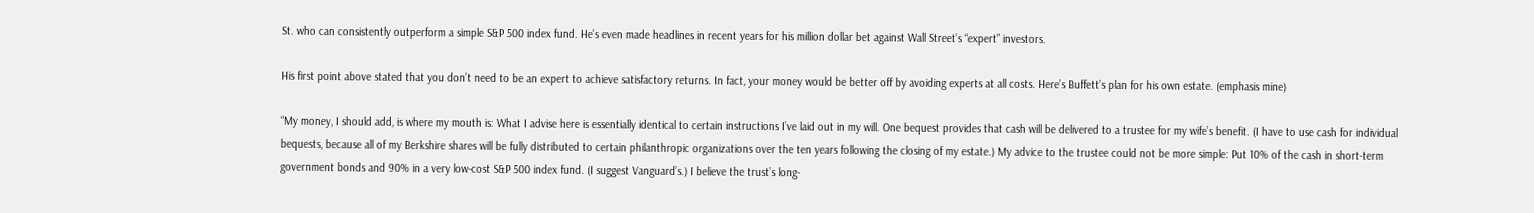St. who can consistently outperform a simple S&P 500 index fund. He’s even made headlines in recent years for his million dollar bet against Wall Street’s “expert” investors.

His first point above stated that you don’t need to be an expert to achieve satisfactory returns. In fact, your money would be better off by avoiding experts at all costs. Here’s Buffett’s plan for his own estate. (emphasis mine)

“My money, I should add, is where my mouth is: What I advise here is essentially identical to certain instructions I’ve laid out in my will. One bequest provides that cash will be delivered to a trustee for my wife’s benefit. (I have to use cash for individual bequests, because all of my Berkshire shares will be fully distributed to certain philanthropic organizations over the ten years following the closing of my estate.) My advice to the trustee could not be more simple: Put 10% of the cash in short-term government bonds and 90% in a very low-cost S&P 500 index fund. (I suggest Vanguard’s.) I believe the trust’s long-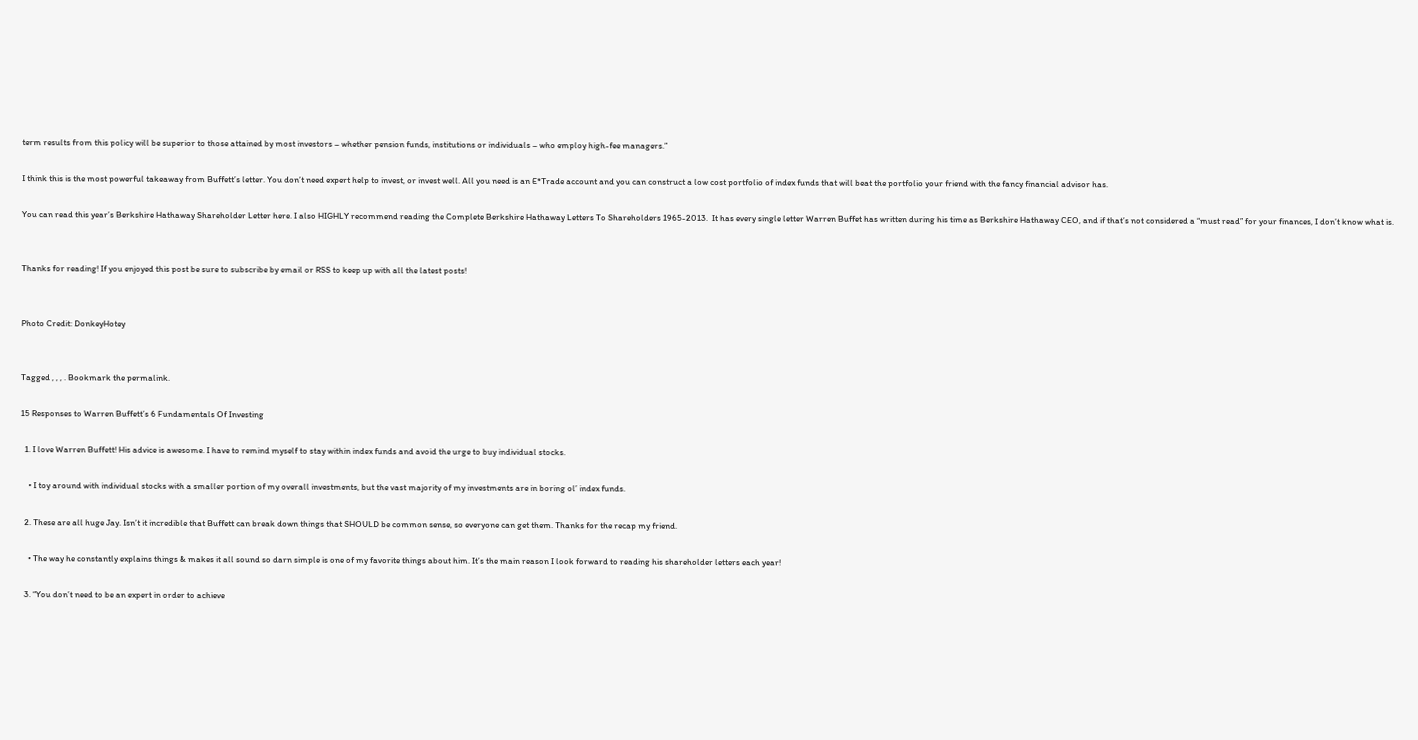term results from this policy will be superior to those attained by most investors – whether pension funds, institutions or individuals – who employ high-fee managers.”

I think this is the most powerful takeaway from Buffett’s letter. You don’t need expert help to invest, or invest well. All you need is an E*Trade account and you can construct a low cost portfolio of index funds that will beat the portfolio your friend with the fancy financial advisor has.

You can read this year’s Berkshire Hathaway Shareholder Letter here. I also HIGHLY recommend reading the Complete Berkshire Hathaway Letters To Shareholders 1965-2013.  It has every single letter Warren Buffet has written during his time as Berkshire Hathaway CEO, and if that’s not considered a “must read” for your finances, I don’t know what is.


Thanks for reading! If you enjoyed this post be sure to subscribe by email or RSS to keep up with all the latest posts!


Photo Credit: DonkeyHotey


Tagged , , , . Bookmark the permalink.

15 Responses to Warren Buffett’s 6 Fundamentals Of Investing

  1. I love Warren Buffett! His advice is awesome. I have to remind myself to stay within index funds and avoid the urge to buy individual stocks.

    • I toy around with individual stocks with a smaller portion of my overall investments, but the vast majority of my investments are in boring ol’ index funds.

  2. These are all huge Jay. Isn’t it incredible that Buffett can break down things that SHOULD be common sense, so everyone can get them. Thanks for the recap my friend.

    • The way he constantly explains things & makes it all sound so darn simple is one of my favorite things about him. It’s the main reason I look forward to reading his shareholder letters each year!

  3. “You don’t need to be an expert in order to achieve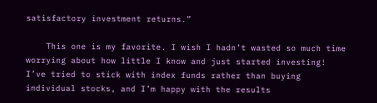satisfactory investment returns.”

    This one is my favorite. I wish I hadn’t wasted so much time worrying about how little I know and just started investing! I’ve tried to stick with index funds rather than buying individual stocks, and I’m happy with the results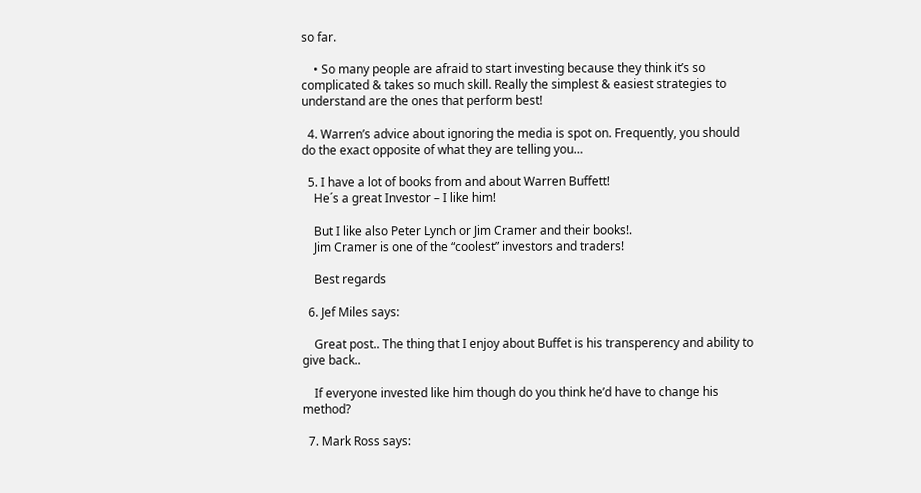so far.

    • So many people are afraid to start investing because they think it’s so complicated & takes so much skill. Really the simplest & easiest strategies to understand are the ones that perform best!

  4. Warren’s advice about ignoring the media is spot on. Frequently, you should do the exact opposite of what they are telling you…

  5. I have a lot of books from and about Warren Buffett!
    He´s a great Investor – I like him!

    But I like also Peter Lynch or Jim Cramer and their books!.
    Jim Cramer is one of the “coolest” investors and traders!

    Best regards

  6. Jef Miles says:

    Great post.. The thing that I enjoy about Buffet is his transperency and ability to give back..

    If everyone invested like him though do you think he’d have to change his method?

  7. Mark Ross says: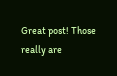Great post! Those really are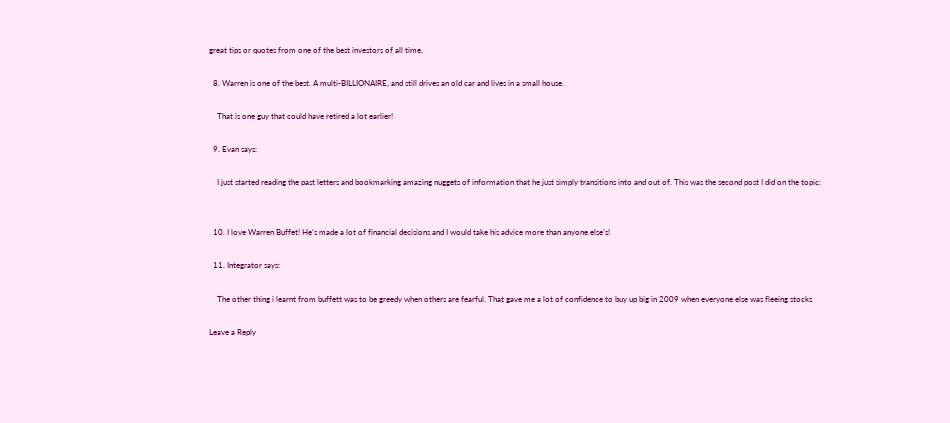great tips or quotes from one of the best investors of all time.

  8. Warren is one of the best. A multi-BILLIONAIRE, and still drives an old car and lives in a small house.

    That is one guy that could have retired a lot earlier!

  9. Evan says:

    I just started reading the past letters and bookmarking amazing nuggets of information that he just simply transitions into and out of. This was the second post I did on the topic:


  10. I love Warren Buffet! He’s made a lot of financial decisions and I would take his advice more than anyone else’s!

  11. Integrator says:

    The other thing i learnt from buffett was to be greedy when others are fearful. That gave me a lot of confidence to buy up big in 2009 when everyone else was fleeing stocks

Leave a Reply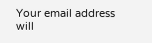Your email address will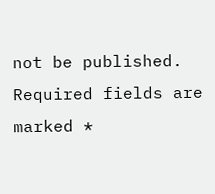not be published. Required fields are marked *